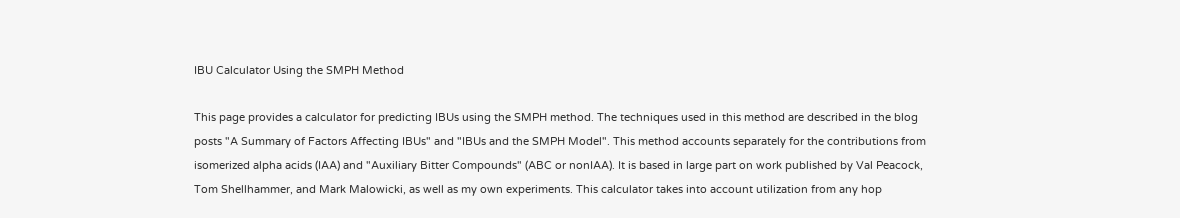IBU Calculator Using the SMPH Method

This page provides a calculator for predicting IBUs using the SMPH method. The techniques used in this method are described in the blog posts "A Summary of Factors Affecting IBUs" and "IBUs and the SMPH Model". This method accounts separately for the contributions from isomerized alpha acids (IAA) and "Auxiliary Bitter Compounds" (ABC or nonIAA). It is based in large part on work published by Val Peacock, Tom Shellhammer, and Mark Malowicki, as well as my own experiments. This calculator takes into account utilization from any hop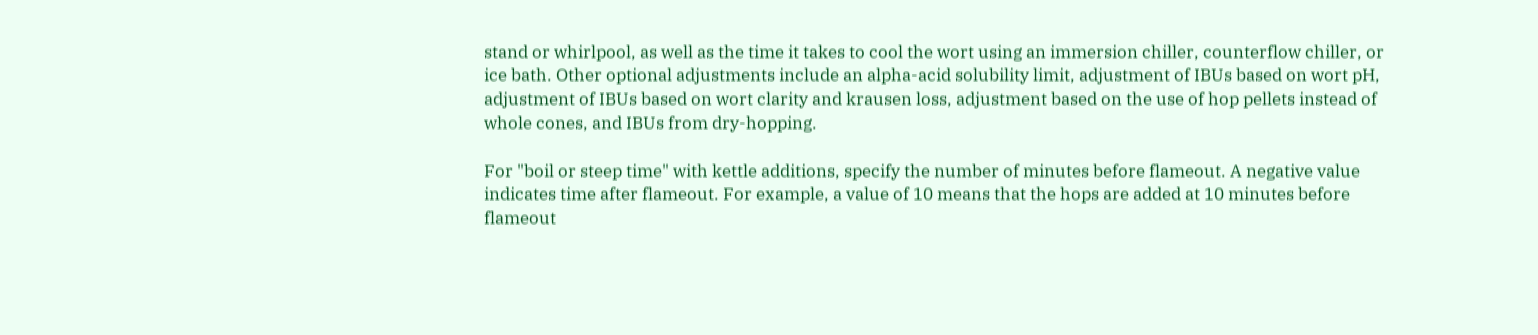stand or whirlpool, as well as the time it takes to cool the wort using an immersion chiller, counterflow chiller, or ice bath. Other optional adjustments include an alpha-acid solubility limit, adjustment of IBUs based on wort pH, adjustment of IBUs based on wort clarity and krausen loss, adjustment based on the use of hop pellets instead of whole cones, and IBUs from dry-hopping.

For "boil or steep time" with kettle additions, specify the number of minutes before flameout. A negative value indicates time after flameout. For example, a value of 10 means that the hops are added at 10 minutes before flameout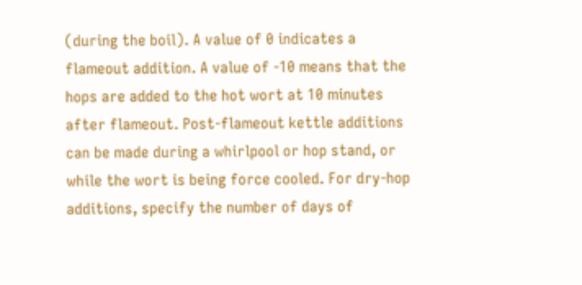(during the boil). A value of 0 indicates a flameout addition. A value of -10 means that the hops are added to the hot wort at 10 minutes after flameout. Post-flameout kettle additions can be made during a whirlpool or hop stand, or while the wort is being force cooled. For dry-hop additions, specify the number of days of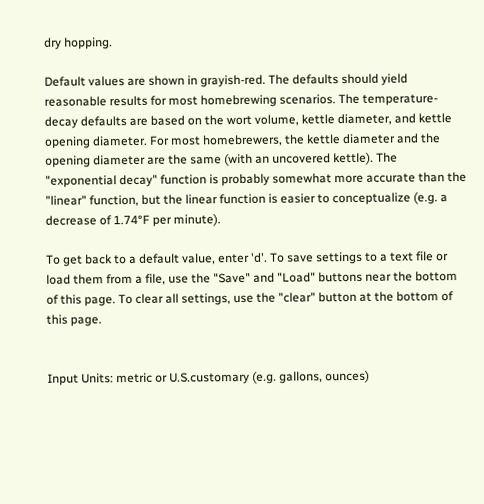dry hopping.

Default values are shown in grayish-red. The defaults should yield reasonable results for most homebrewing scenarios. The temperature-decay defaults are based on the wort volume, kettle diameter, and kettle opening diameter. For most homebrewers, the kettle diameter and the opening diameter are the same (with an uncovered kettle). The "exponential decay" function is probably somewhat more accurate than the "linear" function, but the linear function is easier to conceptualize (e.g. a decrease of 1.74°F per minute).

To get back to a default value, enter 'd'. To save settings to a text file or load them from a file, use the "Save" and "Load" buttons near the bottom of this page. To clear all settings, use the "clear" button at the bottom of this page.


Input Units: metric or U.S.customary (e.g. gallons, ounces)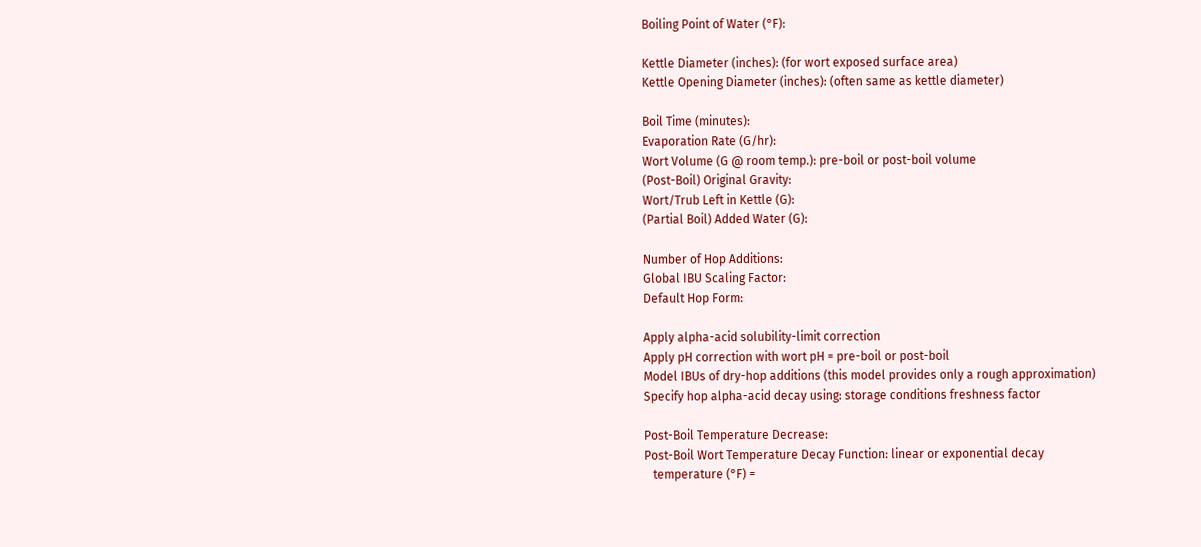Boiling Point of Water (°F):

Kettle Diameter (inches): (for wort exposed surface area)
Kettle Opening Diameter (inches): (often same as kettle diameter)

Boil Time (minutes):
Evaporation Rate (G/hr):
Wort Volume (G @ room temp.): pre-boil or post-boil volume
(Post-Boil) Original Gravity:
Wort/Trub Left in Kettle (G):
(Partial Boil) Added Water (G):

Number of Hop Additions:
Global IBU Scaling Factor:
Default Hop Form:

Apply alpha-acid solubility-limit correction
Apply pH correction with wort pH = pre-boil or post-boil
Model IBUs of dry-hop additions (this model provides only a rough approximation)
Specify hop alpha-acid decay using: storage conditions freshness factor

Post-Boil Temperature Decrease:
Post-Boil Wort Temperature Decay Function: linear or exponential decay
   temperature (°F) =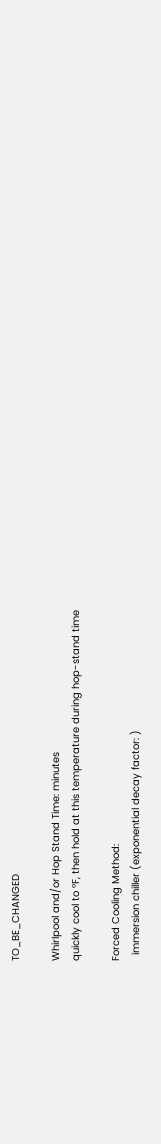TO_BE_CHANGED

Whirlpool and/or Hop Stand Time: minutes
quickly cool to °F, then hold at this temperature during hop-stand time

Forced Cooling Method:
  immersion chiller (exponential decay factor: )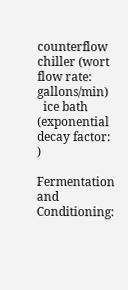counterflow chiller (wort flow rate: gallons/min)
  ice bath (exponential decay factor: )

Fermentation and Conditioning: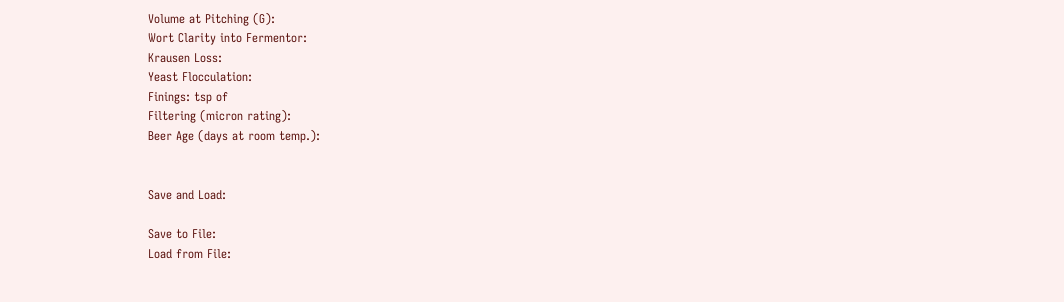Volume at Pitching (G):
Wort Clarity into Fermentor:
Krausen Loss:
Yeast Flocculation:
Finings: tsp of
Filtering (micron rating):
Beer Age (days at room temp.):


Save and Load:

Save to File:
Load from File: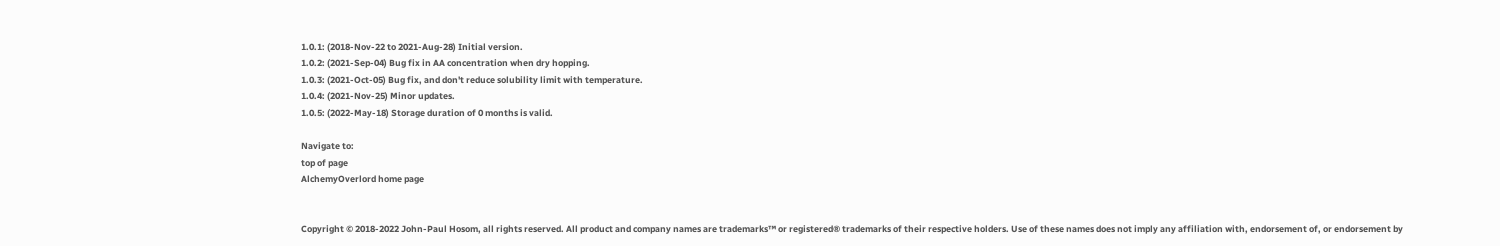1.0.1: (2018-Nov-22 to 2021-Aug-28) Initial version.
1.0.2: (2021-Sep-04) Bug fix in AA concentration when dry hopping.
1.0.3: (2021-Oct-05) Bug fix, and don't reduce solubility limit with temperature.
1.0.4: (2021-Nov-25) Minor updates.
1.0.5: (2022-May-18) Storage duration of 0 months is valid.

Navigate to:
top of page
AlchemyOverlord home page


Copyright © 2018-2022 John-Paul Hosom, all rights reserved. All product and company names are trademarks™ or registered® trademarks of their respective holders. Use of these names does not imply any affiliation with, endorsement of, or endorsement by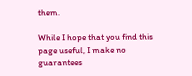them.

While I hope that you find this page useful, I make no guarantees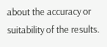about the accuracy or suitability of the results.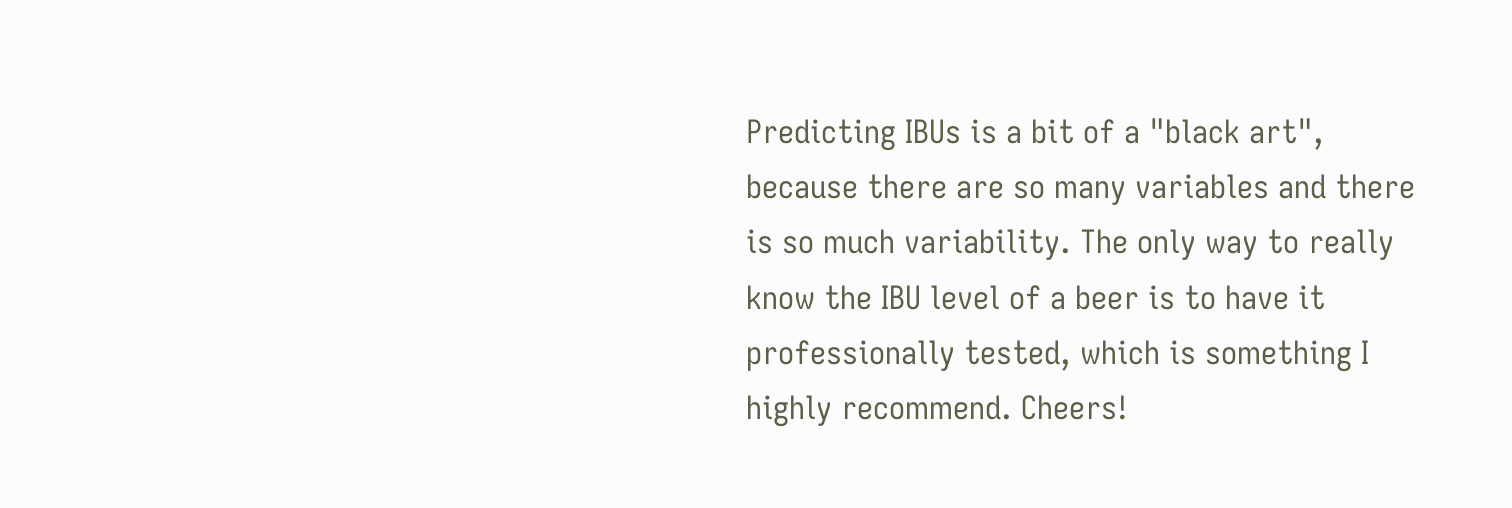Predicting IBUs is a bit of a "black art", because there are so many variables and there is so much variability. The only way to really know the IBU level of a beer is to have it professionally tested, which is something I highly recommend. Cheers!